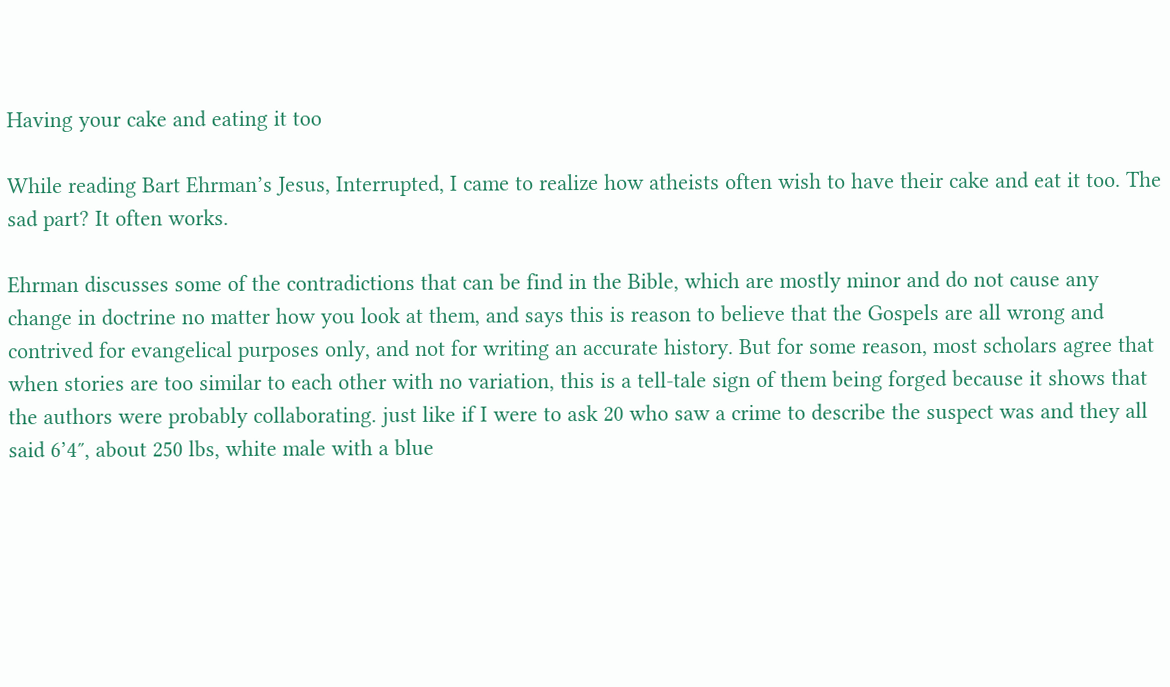Having your cake and eating it too

While reading Bart Ehrman’s Jesus, Interrupted, I came to realize how atheists often wish to have their cake and eat it too. The sad part? It often works.

Ehrman discusses some of the contradictions that can be find in the Bible, which are mostly minor and do not cause any change in doctrine no matter how you look at them, and says this is reason to believe that the Gospels are all wrong and contrived for evangelical purposes only, and not for writing an accurate history. But for some reason, most scholars agree that when stories are too similar to each other with no variation, this is a tell-tale sign of them being forged because it shows that the authors were probably collaborating. just like if I were to ask 20 who saw a crime to describe the suspect was and they all said 6’4″, about 250 lbs, white male with a blue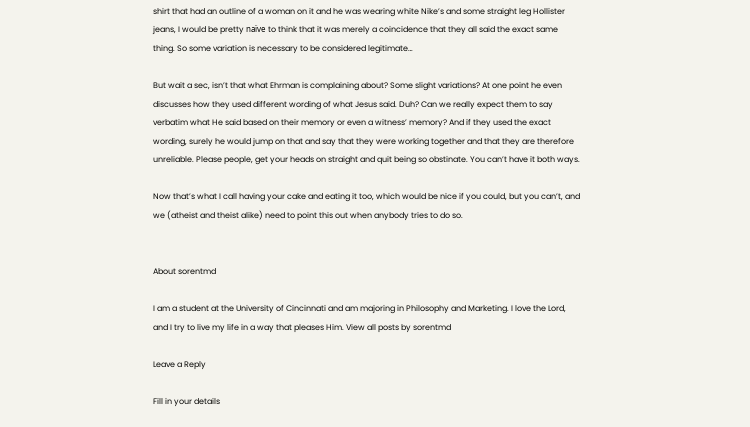shirt that had an outline of a woman on it and he was wearing white Nike’s and some straight leg Hollister jeans, I would be pretty naïve to think that it was merely a coincidence that they all said the exact same thing. So some variation is necessary to be considered legitimate…

But wait a sec, isn’t that what Ehrman is complaining about? Some slight variations? At one point he even discusses how they used different wording of what Jesus said. Duh? Can we really expect them to say verbatim what He said based on their memory or even a witness’ memory? And if they used the exact wording, surely he would jump on that and say that they were working together and that they are therefore unreliable. Please people, get your heads on straight and quit being so obstinate. You can’t have it both ways.

Now that’s what I call having your cake and eating it too, which would be nice if you could, but you can’t, and we (atheist and theist alike) need to point this out when anybody tries to do so.


About sorentmd

I am a student at the University of Cincinnati and am majoring in Philosophy and Marketing. I love the Lord, and I try to live my life in a way that pleases Him. View all posts by sorentmd

Leave a Reply

Fill in your details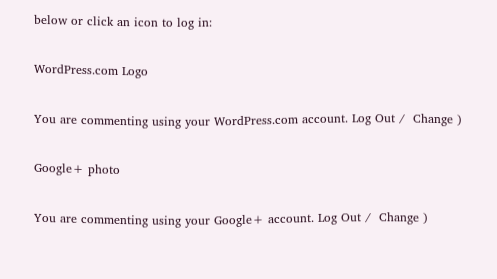below or click an icon to log in:

WordPress.com Logo

You are commenting using your WordPress.com account. Log Out /  Change )

Google+ photo

You are commenting using your Google+ account. Log Out /  Change )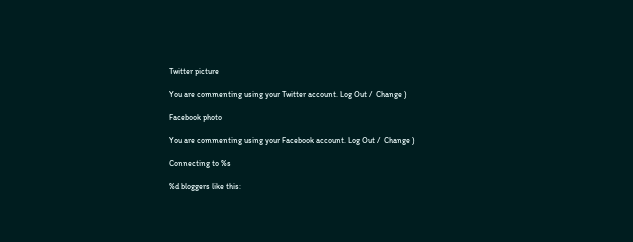Twitter picture

You are commenting using your Twitter account. Log Out /  Change )

Facebook photo

You are commenting using your Facebook account. Log Out /  Change )

Connecting to %s

%d bloggers like this: